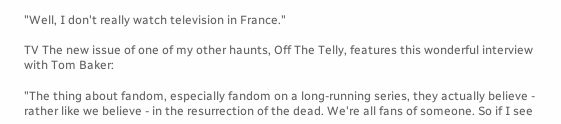"Well, I don't really watch television in France."

TV The new issue of one of my other haunts, Off The Telly, features this wonderful interview with Tom Baker:

"The thing about fandom, especially fandom on a long-running series, they actually believe - rather like we believe - in the resurrection of the dead. We're all fans of someone. So if I see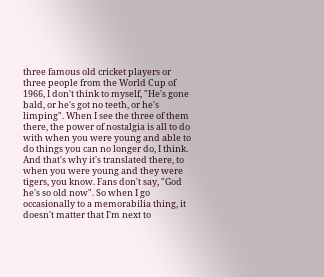three famous old cricket players or three people from the World Cup of 1966, I don't think to myself, "He's gone bald, or he's got no teeth, or he's limping". When I see the three of them there, the power of nostalgia is all to do with when you were young and able to do things you can no longer do, I think. And that's why it's translated there, to when you were young and they were tigers, you know. Fans don't say, "God he's so old now". So when I go occasionally to a memorabilia thing, it doesn't matter that I'm next to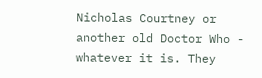Nicholas Courtney or another old Doctor Who - whatever it is. They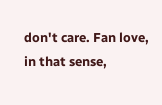don't care. Fan love, in that sense,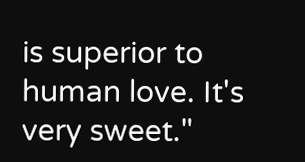is superior to human love. It's very sweet."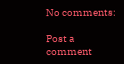No comments:

Post a comment